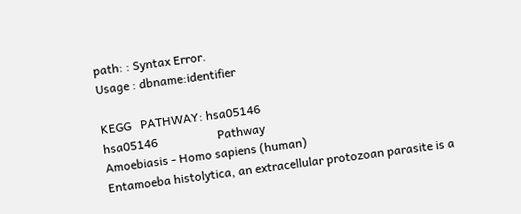path: : Syntax Error.
Usage : dbname:identifier

KEGG   PATHWAY: hsa05146
hsa05146                    Pathway
Amoebiasis - Homo sapiens (human)
Entamoeba histolytica, an extracellular protozoan parasite is a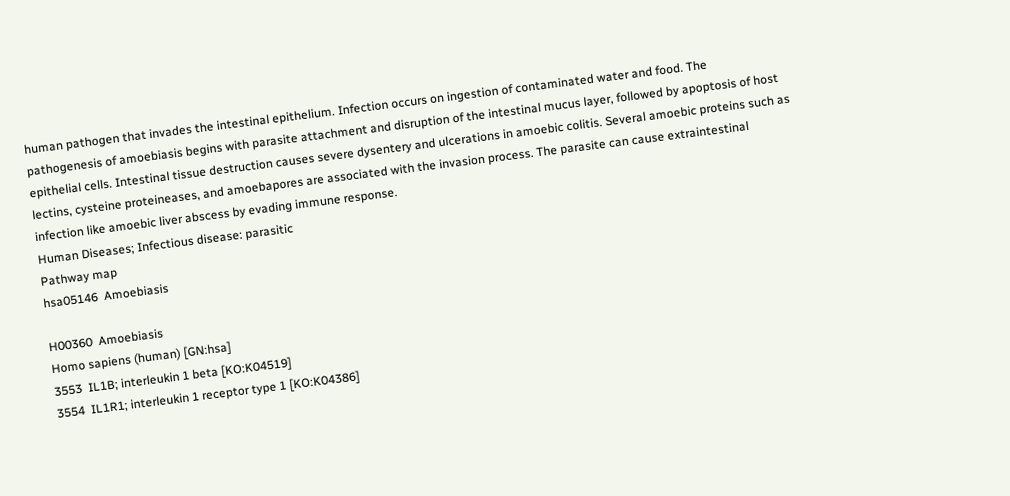human pathogen that invades the intestinal epithelium. Infection occurs on ingestion of contaminated water and food. The pathogenesis of amoebiasis begins with parasite attachment and disruption of the intestinal mucus layer, followed by apoptosis of host epithelial cells. Intestinal tissue destruction causes severe dysentery and ulcerations in amoebic colitis. Several amoebic proteins such as lectins, cysteine proteineases, and amoebapores are associated with the invasion process. The parasite can cause extraintestinal infection like amoebic liver abscess by evading immune response.
Human Diseases; Infectious disease: parasitic
Pathway map
hsa05146  Amoebiasis

H00360  Amoebiasis
Homo sapiens (human) [GN:hsa]
3553  IL1B; interleukin 1 beta [KO:K04519]
3554  IL1R1; interleukin 1 receptor type 1 [KO:K04386]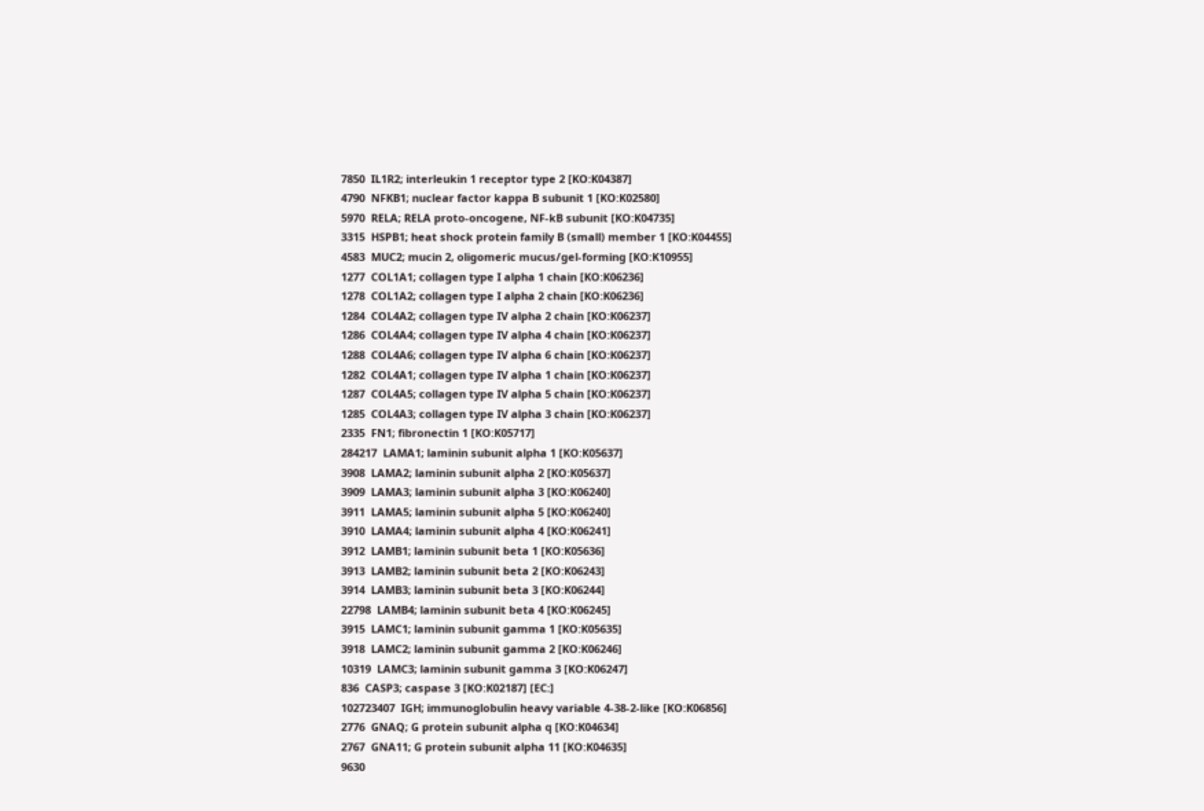7850  IL1R2; interleukin 1 receptor type 2 [KO:K04387]
4790  NFKB1; nuclear factor kappa B subunit 1 [KO:K02580]
5970  RELA; RELA proto-oncogene, NF-kB subunit [KO:K04735]
3315  HSPB1; heat shock protein family B (small) member 1 [KO:K04455]
4583  MUC2; mucin 2, oligomeric mucus/gel-forming [KO:K10955]
1277  COL1A1; collagen type I alpha 1 chain [KO:K06236]
1278  COL1A2; collagen type I alpha 2 chain [KO:K06236]
1284  COL4A2; collagen type IV alpha 2 chain [KO:K06237]
1286  COL4A4; collagen type IV alpha 4 chain [KO:K06237]
1288  COL4A6; collagen type IV alpha 6 chain [KO:K06237]
1282  COL4A1; collagen type IV alpha 1 chain [KO:K06237]
1287  COL4A5; collagen type IV alpha 5 chain [KO:K06237]
1285  COL4A3; collagen type IV alpha 3 chain [KO:K06237]
2335  FN1; fibronectin 1 [KO:K05717]
284217  LAMA1; laminin subunit alpha 1 [KO:K05637]
3908  LAMA2; laminin subunit alpha 2 [KO:K05637]
3909  LAMA3; laminin subunit alpha 3 [KO:K06240]
3911  LAMA5; laminin subunit alpha 5 [KO:K06240]
3910  LAMA4; laminin subunit alpha 4 [KO:K06241]
3912  LAMB1; laminin subunit beta 1 [KO:K05636]
3913  LAMB2; laminin subunit beta 2 [KO:K06243]
3914  LAMB3; laminin subunit beta 3 [KO:K06244]
22798  LAMB4; laminin subunit beta 4 [KO:K06245]
3915  LAMC1; laminin subunit gamma 1 [KO:K05635]
3918  LAMC2; laminin subunit gamma 2 [KO:K06246]
10319  LAMC3; laminin subunit gamma 3 [KO:K06247]
836  CASP3; caspase 3 [KO:K02187] [EC:]
102723407  IGH; immunoglobulin heavy variable 4-38-2-like [KO:K06856]
2776  GNAQ; G protein subunit alpha q [KO:K04634]
2767  GNA11; G protein subunit alpha 11 [KO:K04635]
9630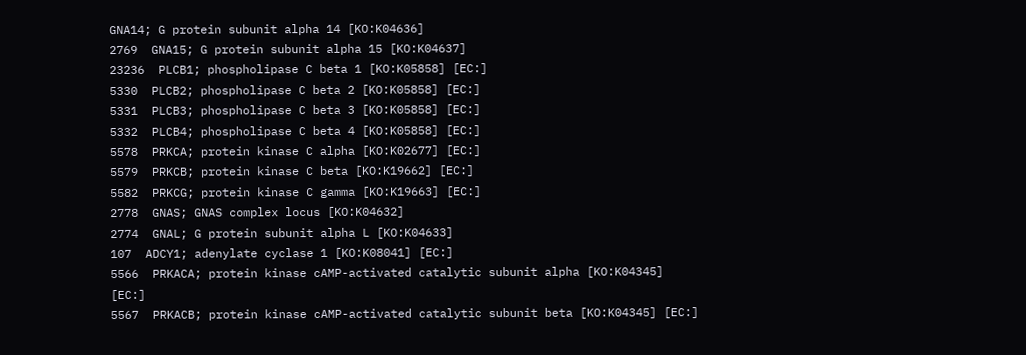GNA14; G protein subunit alpha 14 [KO:K04636]
2769  GNA15; G protein subunit alpha 15 [KO:K04637]
23236  PLCB1; phospholipase C beta 1 [KO:K05858] [EC:]
5330  PLCB2; phospholipase C beta 2 [KO:K05858] [EC:]
5331  PLCB3; phospholipase C beta 3 [KO:K05858] [EC:]
5332  PLCB4; phospholipase C beta 4 [KO:K05858] [EC:]
5578  PRKCA; protein kinase C alpha [KO:K02677] [EC:]
5579  PRKCB; protein kinase C beta [KO:K19662] [EC:]
5582  PRKCG; protein kinase C gamma [KO:K19663] [EC:]
2778  GNAS; GNAS complex locus [KO:K04632]
2774  GNAL; G protein subunit alpha L [KO:K04633]
107  ADCY1; adenylate cyclase 1 [KO:K08041] [EC:]
5566  PRKACA; protein kinase cAMP-activated catalytic subunit alpha [KO:K04345] [EC:]
5567  PRKACB; protein kinase cAMP-activated catalytic subunit beta [KO:K04345] [EC:]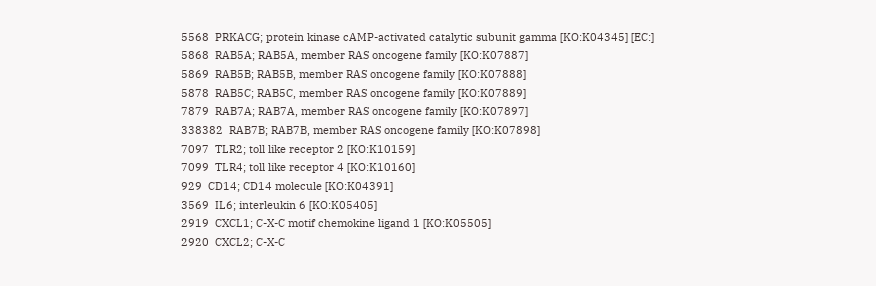5568  PRKACG; protein kinase cAMP-activated catalytic subunit gamma [KO:K04345] [EC:]
5868  RAB5A; RAB5A, member RAS oncogene family [KO:K07887]
5869  RAB5B; RAB5B, member RAS oncogene family [KO:K07888]
5878  RAB5C; RAB5C, member RAS oncogene family [KO:K07889]
7879  RAB7A; RAB7A, member RAS oncogene family [KO:K07897]
338382  RAB7B; RAB7B, member RAS oncogene family [KO:K07898]
7097  TLR2; toll like receptor 2 [KO:K10159]
7099  TLR4; toll like receptor 4 [KO:K10160]
929  CD14; CD14 molecule [KO:K04391]
3569  IL6; interleukin 6 [KO:K05405]
2919  CXCL1; C-X-C motif chemokine ligand 1 [KO:K05505]
2920  CXCL2; C-X-C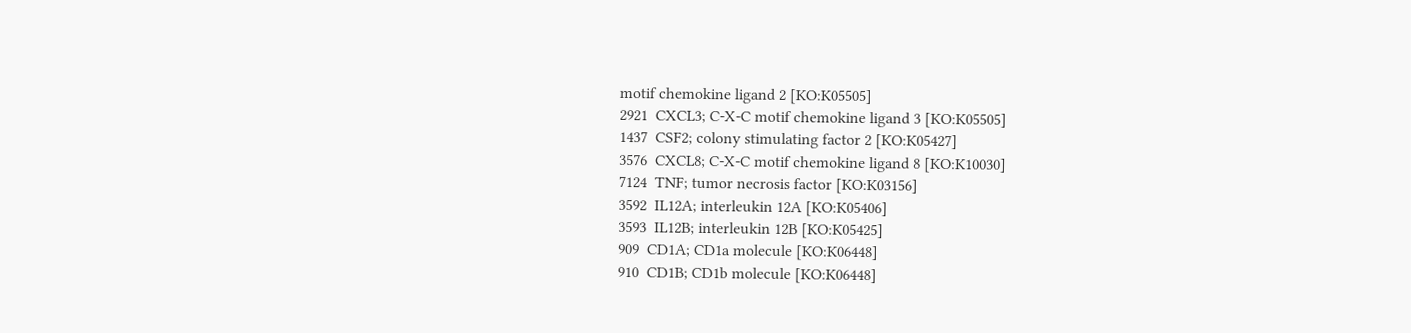motif chemokine ligand 2 [KO:K05505]
2921  CXCL3; C-X-C motif chemokine ligand 3 [KO:K05505]
1437  CSF2; colony stimulating factor 2 [KO:K05427]
3576  CXCL8; C-X-C motif chemokine ligand 8 [KO:K10030]
7124  TNF; tumor necrosis factor [KO:K03156]
3592  IL12A; interleukin 12A [KO:K05406]
3593  IL12B; interleukin 12B [KO:K05425]
909  CD1A; CD1a molecule [KO:K06448]
910  CD1B; CD1b molecule [KO:K06448]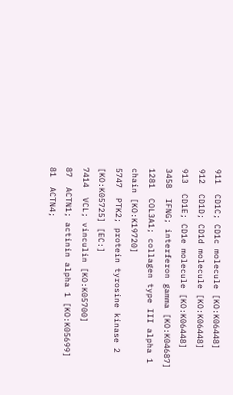911  CD1C; CD1c molecule [KO:K06448]
912  CD1D; CD1d molecule [KO:K06448]
913  CD1E; CD1e molecule [KO:K06448]
3458  IFNG; interferon gamma [KO:K04687]
1281  COL3A1; collagen type III alpha 1 chain [KO:K19720]
5747  PTK2; protein tyrosine kinase 2 [KO:K05725] [EC:]
7414  VCL; vinculin [KO:K05700]
87  ACTN1; actinin alpha 1 [KO:K05699]
81  ACTN4;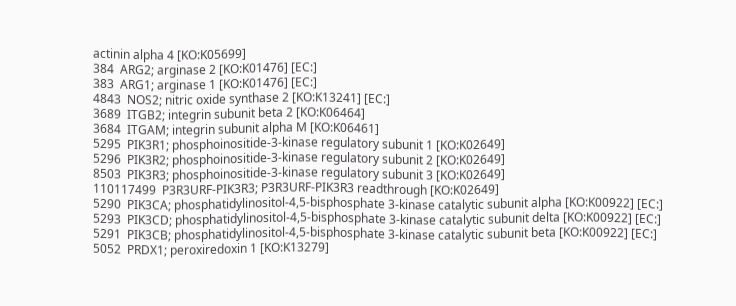actinin alpha 4 [KO:K05699]
384  ARG2; arginase 2 [KO:K01476] [EC:]
383  ARG1; arginase 1 [KO:K01476] [EC:]
4843  NOS2; nitric oxide synthase 2 [KO:K13241] [EC:]
3689  ITGB2; integrin subunit beta 2 [KO:K06464]
3684  ITGAM; integrin subunit alpha M [KO:K06461]
5295  PIK3R1; phosphoinositide-3-kinase regulatory subunit 1 [KO:K02649]
5296  PIK3R2; phosphoinositide-3-kinase regulatory subunit 2 [KO:K02649]
8503  PIK3R3; phosphoinositide-3-kinase regulatory subunit 3 [KO:K02649]
110117499  P3R3URF-PIK3R3; P3R3URF-PIK3R3 readthrough [KO:K02649]
5290  PIK3CA; phosphatidylinositol-4,5-bisphosphate 3-kinase catalytic subunit alpha [KO:K00922] [EC:]
5293  PIK3CD; phosphatidylinositol-4,5-bisphosphate 3-kinase catalytic subunit delta [KO:K00922] [EC:]
5291  PIK3CB; phosphatidylinositol-4,5-bisphosphate 3-kinase catalytic subunit beta [KO:K00922] [EC:]
5052  PRDX1; peroxiredoxin 1 [KO:K13279]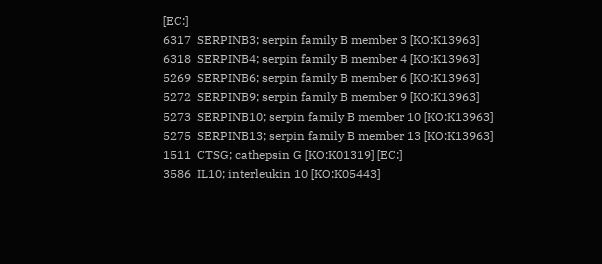[EC:]
6317  SERPINB3; serpin family B member 3 [KO:K13963]
6318  SERPINB4; serpin family B member 4 [KO:K13963]
5269  SERPINB6; serpin family B member 6 [KO:K13963]
5272  SERPINB9; serpin family B member 9 [KO:K13963]
5273  SERPINB10; serpin family B member 10 [KO:K13963]
5275  SERPINB13; serpin family B member 13 [KO:K13963]
1511  CTSG; cathepsin G [KO:K01319] [EC:]
3586  IL10; interleukin 10 [KO:K05443]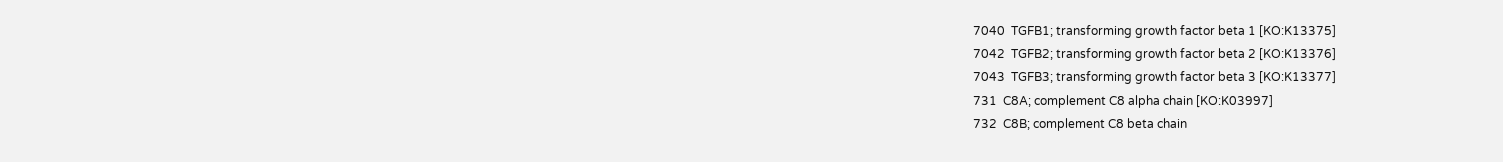7040  TGFB1; transforming growth factor beta 1 [KO:K13375]
7042  TGFB2; transforming growth factor beta 2 [KO:K13376]
7043  TGFB3; transforming growth factor beta 3 [KO:K13377]
731  C8A; complement C8 alpha chain [KO:K03997]
732  C8B; complement C8 beta chain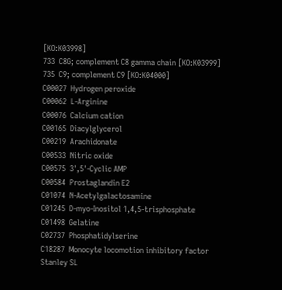[KO:K03998]
733  C8G; complement C8 gamma chain [KO:K03999]
735  C9; complement C9 [KO:K04000]
C00027  Hydrogen peroxide
C00062  L-Arginine
C00076  Calcium cation
C00165  Diacylglycerol
C00219  Arachidonate
C00533  Nitric oxide
C00575  3',5'-Cyclic AMP
C00584  Prostaglandin E2
C01074  N-Acetylgalactosamine
C01245  D-myo-Inositol 1,4,5-trisphosphate
C01498  Gelatine
C02737  Phosphatidylserine
C18287  Monocyte locomotion inhibitory factor
Stanley SL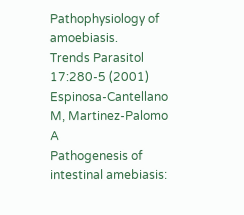Pathophysiology of amoebiasis.
Trends Parasitol 17:280-5 (2001)
Espinosa-Cantellano M, Martinez-Palomo A
Pathogenesis of intestinal amebiasis: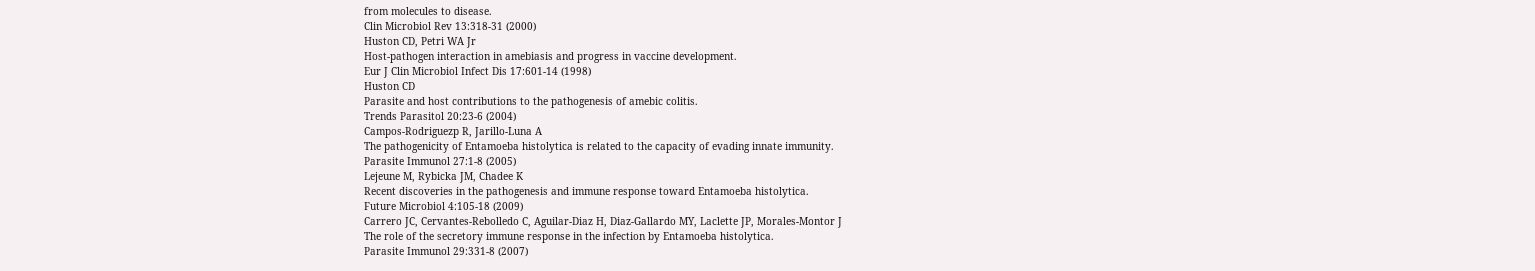from molecules to disease.
Clin Microbiol Rev 13:318-31 (2000)
Huston CD, Petri WA Jr
Host-pathogen interaction in amebiasis and progress in vaccine development.
Eur J Clin Microbiol Infect Dis 17:601-14 (1998)
Huston CD
Parasite and host contributions to the pathogenesis of amebic colitis.
Trends Parasitol 20:23-6 (2004)
Campos-Rodriguezp R, Jarillo-Luna A
The pathogenicity of Entamoeba histolytica is related to the capacity of evading innate immunity.
Parasite Immunol 27:1-8 (2005)
Lejeune M, Rybicka JM, Chadee K
Recent discoveries in the pathogenesis and immune response toward Entamoeba histolytica.
Future Microbiol 4:105-18 (2009)
Carrero JC, Cervantes-Rebolledo C, Aguilar-Diaz H, Diaz-Gallardo MY, Laclette JP, Morales-Montor J
The role of the secretory immune response in the infection by Entamoeba histolytica.
Parasite Immunol 29:331-8 (2007)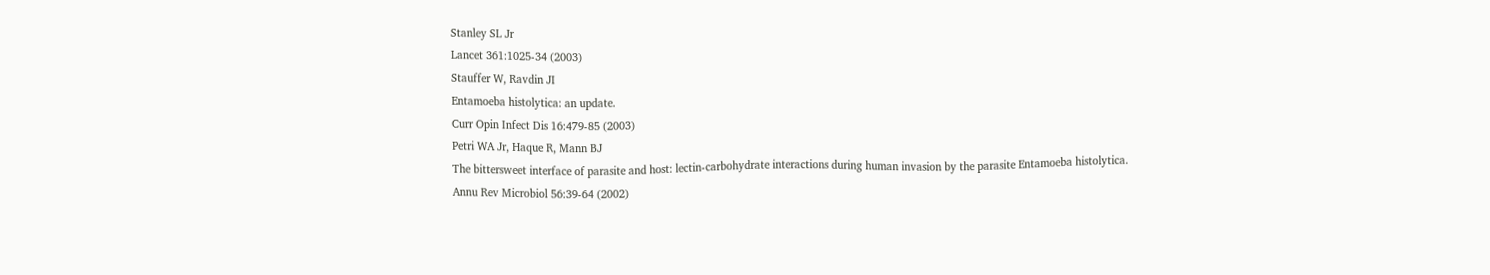Stanley SL Jr
Lancet 361:1025-34 (2003)
Stauffer W, Ravdin JI
Entamoeba histolytica: an update.
Curr Opin Infect Dis 16:479-85 (2003)
Petri WA Jr, Haque R, Mann BJ
The bittersweet interface of parasite and host: lectin-carbohydrate interactions during human invasion by the parasite Entamoeba histolytica.
Annu Rev Microbiol 56:39-64 (2002)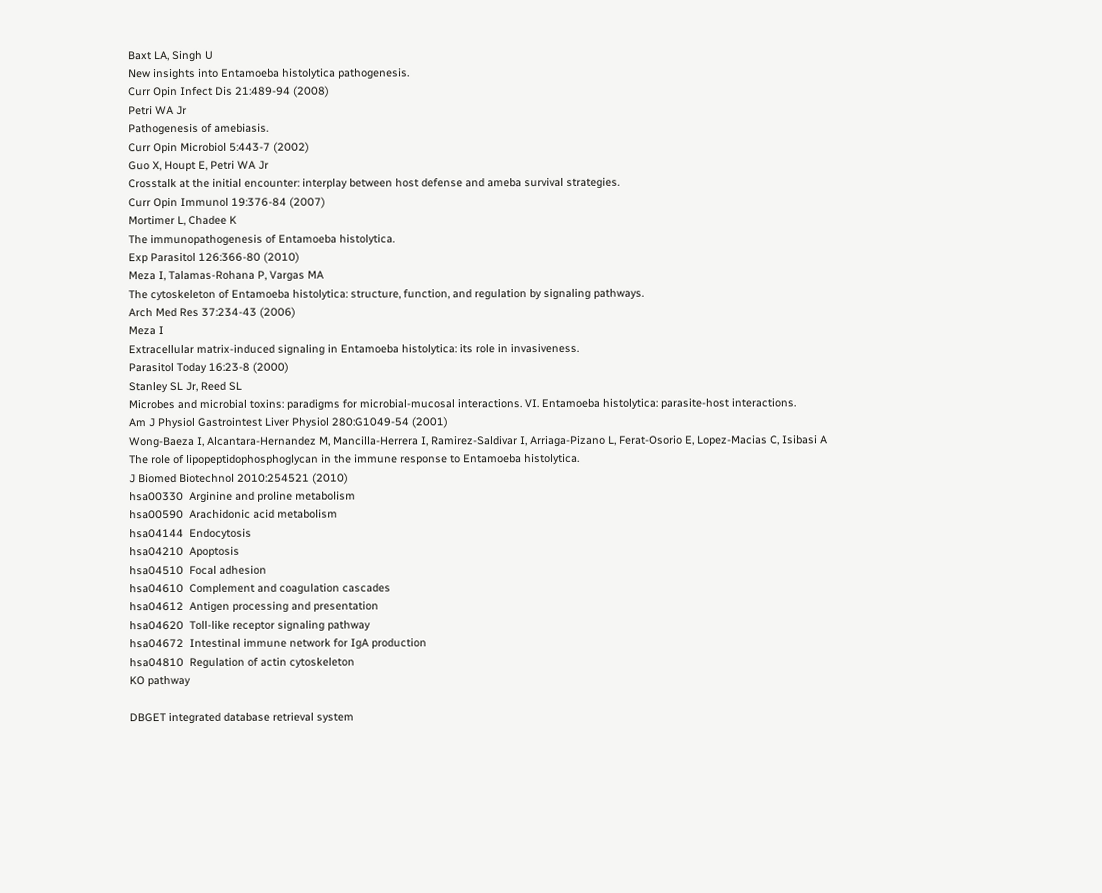Baxt LA, Singh U
New insights into Entamoeba histolytica pathogenesis.
Curr Opin Infect Dis 21:489-94 (2008)
Petri WA Jr
Pathogenesis of amebiasis.
Curr Opin Microbiol 5:443-7 (2002)
Guo X, Houpt E, Petri WA Jr
Crosstalk at the initial encounter: interplay between host defense and ameba survival strategies.
Curr Opin Immunol 19:376-84 (2007)
Mortimer L, Chadee K
The immunopathogenesis of Entamoeba histolytica.
Exp Parasitol 126:366-80 (2010)
Meza I, Talamas-Rohana P, Vargas MA
The cytoskeleton of Entamoeba histolytica: structure, function, and regulation by signaling pathways.
Arch Med Res 37:234-43 (2006)
Meza I
Extracellular matrix-induced signaling in Entamoeba histolytica: its role in invasiveness.
Parasitol Today 16:23-8 (2000)
Stanley SL Jr, Reed SL
Microbes and microbial toxins: paradigms for microbial-mucosal interactions. VI. Entamoeba histolytica: parasite-host interactions.
Am J Physiol Gastrointest Liver Physiol 280:G1049-54 (2001)
Wong-Baeza I, Alcantara-Hernandez M, Mancilla-Herrera I, Ramirez-Saldivar I, Arriaga-Pizano L, Ferat-Osorio E, Lopez-Macias C, Isibasi A
The role of lipopeptidophosphoglycan in the immune response to Entamoeba histolytica.
J Biomed Biotechnol 2010:254521 (2010)
hsa00330  Arginine and proline metabolism
hsa00590  Arachidonic acid metabolism
hsa04144  Endocytosis
hsa04210  Apoptosis
hsa04510  Focal adhesion
hsa04610  Complement and coagulation cascades
hsa04612  Antigen processing and presentation
hsa04620  Toll-like receptor signaling pathway
hsa04672  Intestinal immune network for IgA production
hsa04810  Regulation of actin cytoskeleton
KO pathway

DBGET integrated database retrieval system